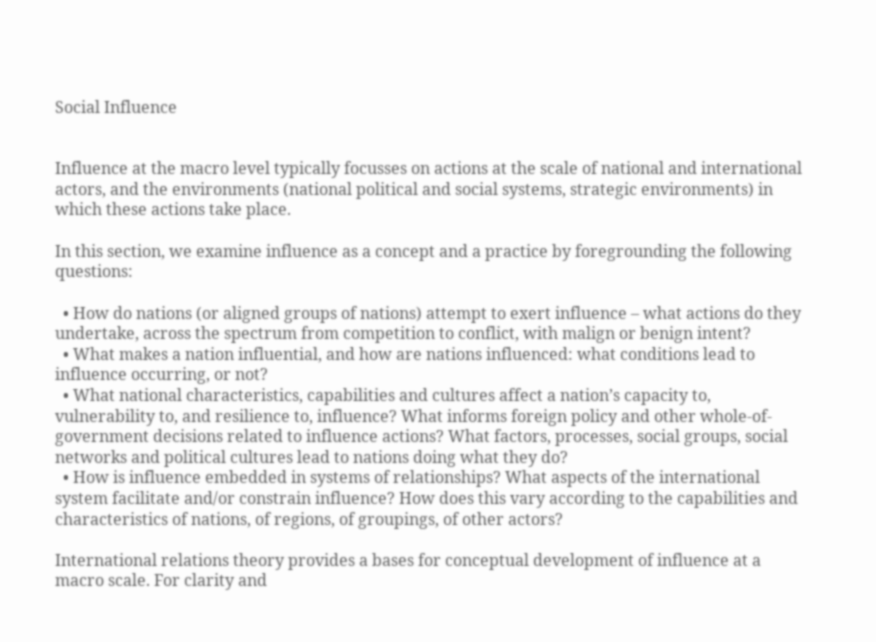Social Influence


Influence at the macro level typically focusses on actions at the scale of national and international actors, and the environments (national political and social systems, strategic environments) in which these actions take place.

In this section, we examine influence as a concept and a practice by foregrounding the following questions:

  • How do nations (or aligned groups of nations) attempt to exert influence – what actions do they undertake, across the spectrum from competition to conflict, with malign or benign intent?
  • What makes a nation influential, and how are nations influenced: what conditions lead to influence occurring, or not?
  • What national characteristics, capabilities and cultures affect a nation’s capacity to, vulnerability to, and resilience to, influence? What informs foreign policy and other whole-of-government decisions related to influence actions? What factors, processes, social groups, social networks and political cultures lead to nations doing what they do?
  • How is influence embedded in systems of relationships? What aspects of the international system facilitate and/or constrain influence? How does this vary according to the capabilities and characteristics of nations, of regions, of groupings, of other actors?

International relations theory provides a bases for conceptual development of influence at a macro scale. For clarity and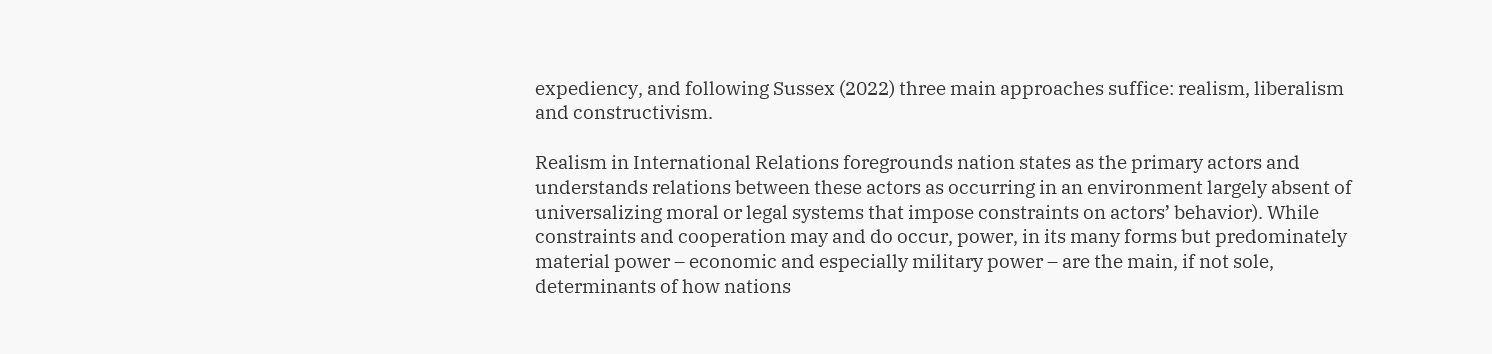expediency, and following Sussex (2022) three main approaches suffice: realism, liberalism and constructivism.

Realism in International Relations foregrounds nation states as the primary actors and understands relations between these actors as occurring in an environment largely absent of universalizing moral or legal systems that impose constraints on actors’ behavior). While constraints and cooperation may and do occur, power, in its many forms but predominately material power – economic and especially military power – are the main, if not sole, determinants of how nations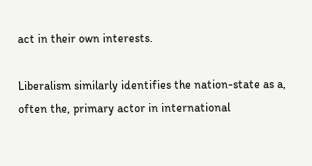act in their own interests.

Liberalism similarly identifies the nation-state as a, often the, primary actor in international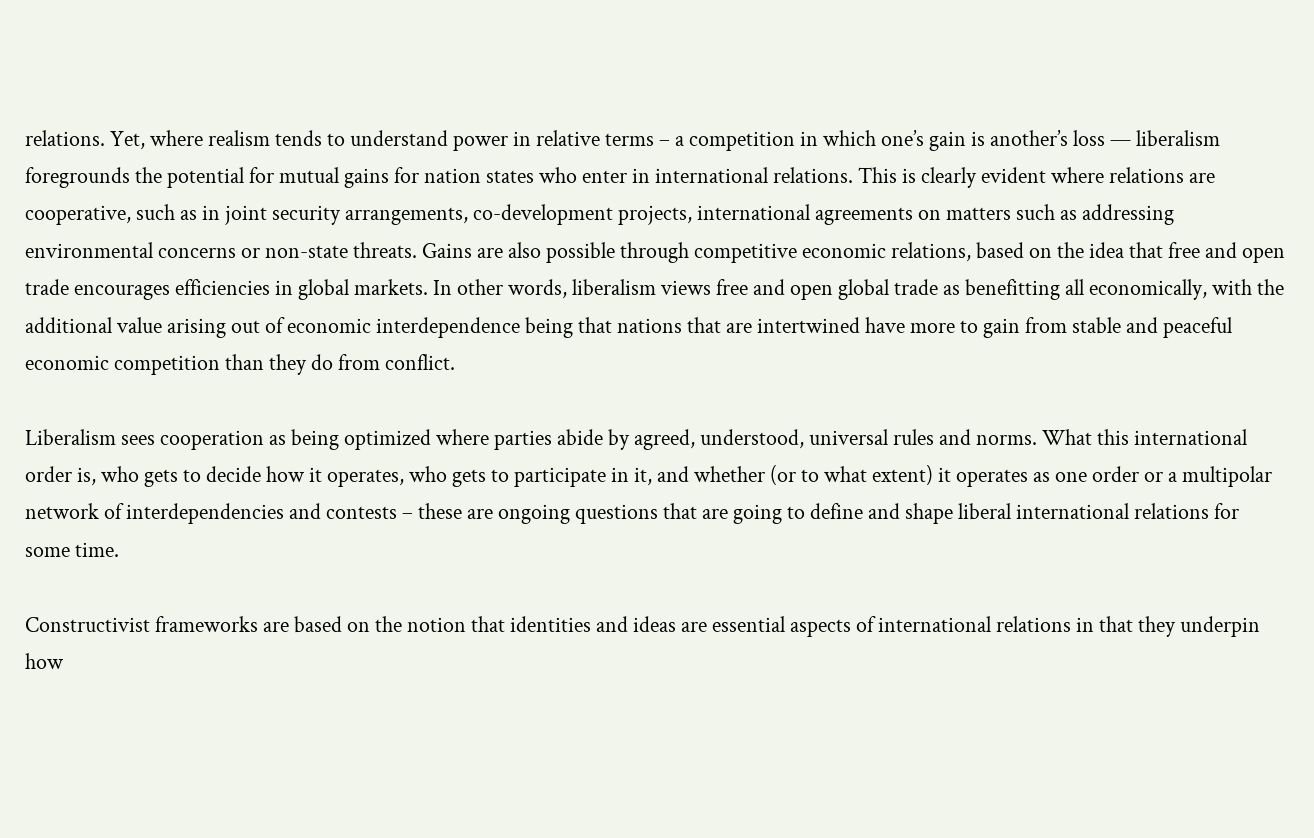relations. Yet, where realism tends to understand power in relative terms – a competition in which one’s gain is another’s loss — liberalism foregrounds the potential for mutual gains for nation states who enter in international relations. This is clearly evident where relations are cooperative, such as in joint security arrangements, co-development projects, international agreements on matters such as addressing environmental concerns or non-state threats. Gains are also possible through competitive economic relations, based on the idea that free and open trade encourages efficiencies in global markets. In other words, liberalism views free and open global trade as benefitting all economically, with the additional value arising out of economic interdependence being that nations that are intertwined have more to gain from stable and peaceful economic competition than they do from conflict.

Liberalism sees cooperation as being optimized where parties abide by agreed, understood, universal rules and norms. What this international order is, who gets to decide how it operates, who gets to participate in it, and whether (or to what extent) it operates as one order or a multipolar network of interdependencies and contests – these are ongoing questions that are going to define and shape liberal international relations for some time.

Constructivist frameworks are based on the notion that identities and ideas are essential aspects of international relations in that they underpin how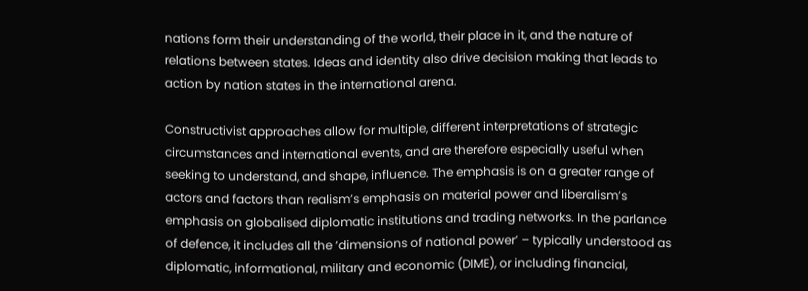nations form their understanding of the world, their place in it, and the nature of relations between states. Ideas and identity also drive decision making that leads to action by nation states in the international arena.

Constructivist approaches allow for multiple, different interpretations of strategic circumstances and international events, and are therefore especially useful when seeking to understand, and shape, influence. The emphasis is on a greater range of actors and factors than realism’s emphasis on material power and liberalism’s emphasis on globalised diplomatic institutions and trading networks. In the parlance of defence, it includes all the ‘dimensions of national power’ – typically understood as diplomatic, informational, military and economic (DIME), or including financial,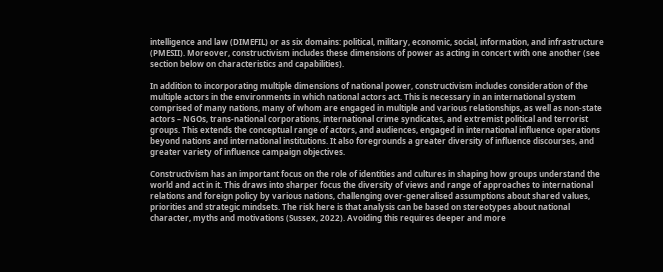intelligence and law (DIMEFIL) or as six domains: political, military, economic, social, information, and infrastructure (PMESII). Moreover, constructivism includes these dimensions of power as acting in concert with one another (see section below on characteristics and capabilities).

In addition to incorporating multiple dimensions of national power, constructivism includes consideration of the multiple actors in the environments in which national actors act. This is necessary in an international system comprised of many nations, many of whom are engaged in multiple and various relationships, as well as non-state actors – NGOs, trans-national corporations, international crime syndicates, and extremist political and terrorist groups. This extends the conceptual range of actors, and audiences, engaged in international influence operations beyond nations and international institutions. It also foregrounds a greater diversity of influence discourses, and greater variety of influence campaign objectives.

Constructivism has an important focus on the role of identities and cultures in shaping how groups understand the world and act in it. This draws into sharper focus the diversity of views and range of approaches to international relations and foreign policy by various nations, challenging over-generalised assumptions about shared values, priorities and strategic mindsets. The risk here is that analysis can be based on stereotypes about national character, myths and motivations (Sussex, 2022). Avoiding this requires deeper and more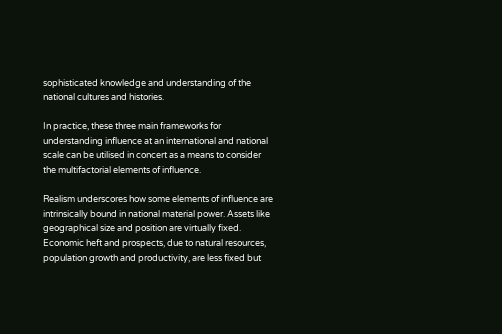sophisticated knowledge and understanding of the national cultures and histories.

In practice, these three main frameworks for understanding influence at an international and national scale can be utilised in concert as a means to consider the multifactorial elements of influence.

Realism underscores how some elements of influence are intrinsically bound in national material power. Assets like geographical size and position are virtually fixed. Economic heft and prospects, due to natural resources, population growth and productivity, are less fixed but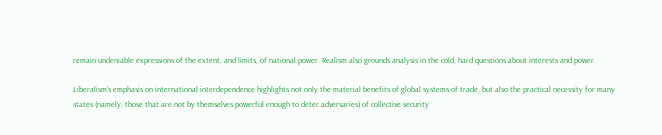remain undeniable expressions of the extent, and limits, of national power. Realism also grounds analysis in the cold, hard questions about interests and power.

Liberalism’s emphasis on international interdependence highlights not only the material benefits of global systems of trade, but also the practical necessity for many states (namely, those that are not by themselves powerful enough to deter adversaries) of collective security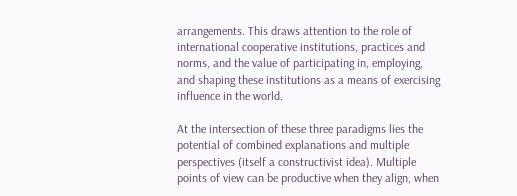arrangements. This draws attention to the role of international cooperative institutions, practices and norms, and the value of participating in, employing, and shaping these institutions as a means of exercising influence in the world.

At the intersection of these three paradigms lies the potential of combined explanations and multiple perspectives (itself a constructivist idea). Multiple points of view can be productive when they align, when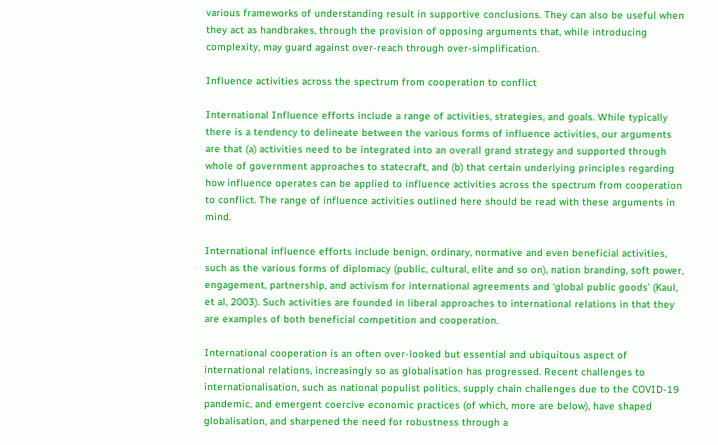various frameworks of understanding result in supportive conclusions. They can also be useful when they act as handbrakes, through the provision of opposing arguments that, while introducing complexity, may guard against over-reach through over-simplification.

Influence activities across the spectrum from cooperation to conflict

International Influence efforts include a range of activities, strategies, and goals. While typically there is a tendency to delineate between the various forms of influence activities, our arguments are that (a) activities need to be integrated into an overall grand strategy and supported through whole of government approaches to statecraft, and (b) that certain underlying principles regarding how influence operates can be applied to influence activities across the spectrum from cooperation to conflict. The range of influence activities outlined here should be read with these arguments in mind.

International influence efforts include benign, ordinary, normative and even beneficial activities, such as the various forms of diplomacy (public, cultural, elite and so on), nation branding, soft power, engagement, partnership, and activism for international agreements and ‘global public goods’ (Kaul, et al, 2003). Such activities are founded in liberal approaches to international relations in that they are examples of both beneficial competition and cooperation.

International cooperation is an often over-looked but essential and ubiquitous aspect of international relations, increasingly so as globalisation has progressed. Recent challenges to internationalisation, such as national populist politics, supply chain challenges due to the COVID-19 pandemic, and emergent coercive economic practices (of which, more are below), have shaped globalisation, and sharpened the need for robustness through a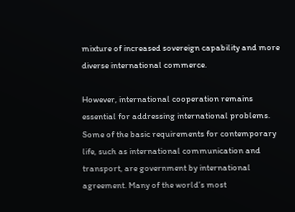mixture of increased sovereign capability and more diverse international commerce.

However, international cooperation remains essential for addressing international problems. Some of the basic requirements for contemporary life, such as international communication and transport, are government by international agreement. Many of the world’s most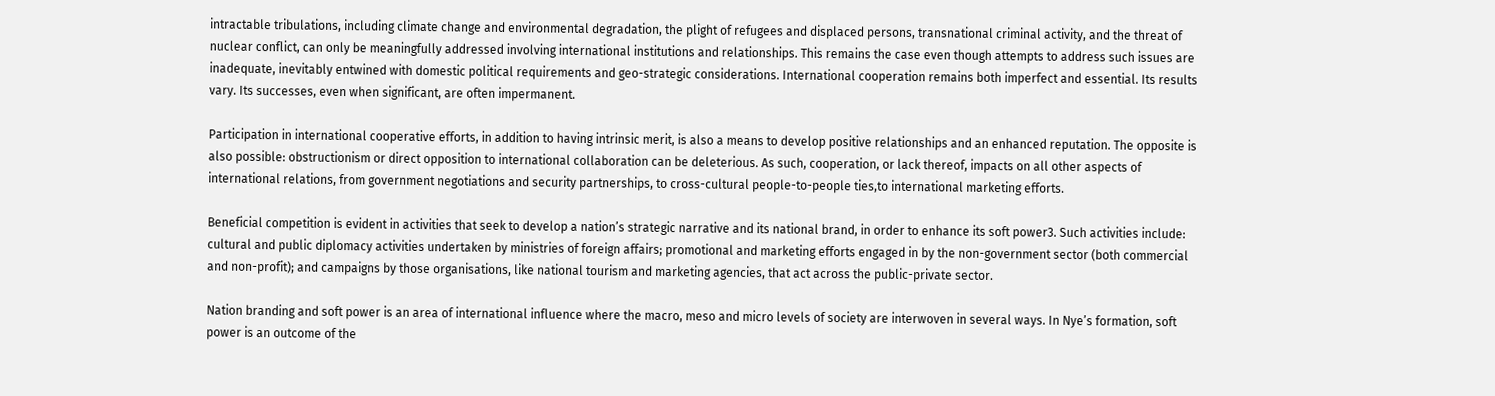intractable tribulations, including climate change and environmental degradation, the plight of refugees and displaced persons, transnational criminal activity, and the threat of nuclear conflict, can only be meaningfully addressed involving international institutions and relationships. This remains the case even though attempts to address such issues are inadequate, inevitably entwined with domestic political requirements and geo-strategic considerations. International cooperation remains both imperfect and essential. Its results vary. Its successes, even when significant, are often impermanent.

Participation in international cooperative efforts, in addition to having intrinsic merit, is also a means to develop positive relationships and an enhanced reputation. The opposite is also possible: obstructionism or direct opposition to international collaboration can be deleterious. As such, cooperation, or lack thereof, impacts on all other aspects of international relations, from government negotiations and security partnerships, to cross-cultural people-to-people ties,to international marketing efforts.

Beneficial competition is evident in activities that seek to develop a nation’s strategic narrative and its national brand, in order to enhance its soft power3. Such activities include: cultural and public diplomacy activities undertaken by ministries of foreign affairs; promotional and marketing efforts engaged in by the non-government sector (both commercial and non-profit); and campaigns by those organisations, like national tourism and marketing agencies, that act across the public-private sector.

Nation branding and soft power is an area of international influence where the macro, meso and micro levels of society are interwoven in several ways. In Nye’s formation, soft power is an outcome of the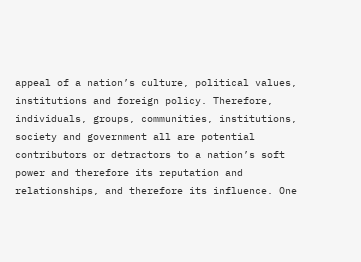appeal of a nation’s culture, political values, institutions and foreign policy. Therefore, individuals, groups, communities, institutions, society and government all are potential contributors or detractors to a nation’s soft power and therefore its reputation and relationships, and therefore its influence. One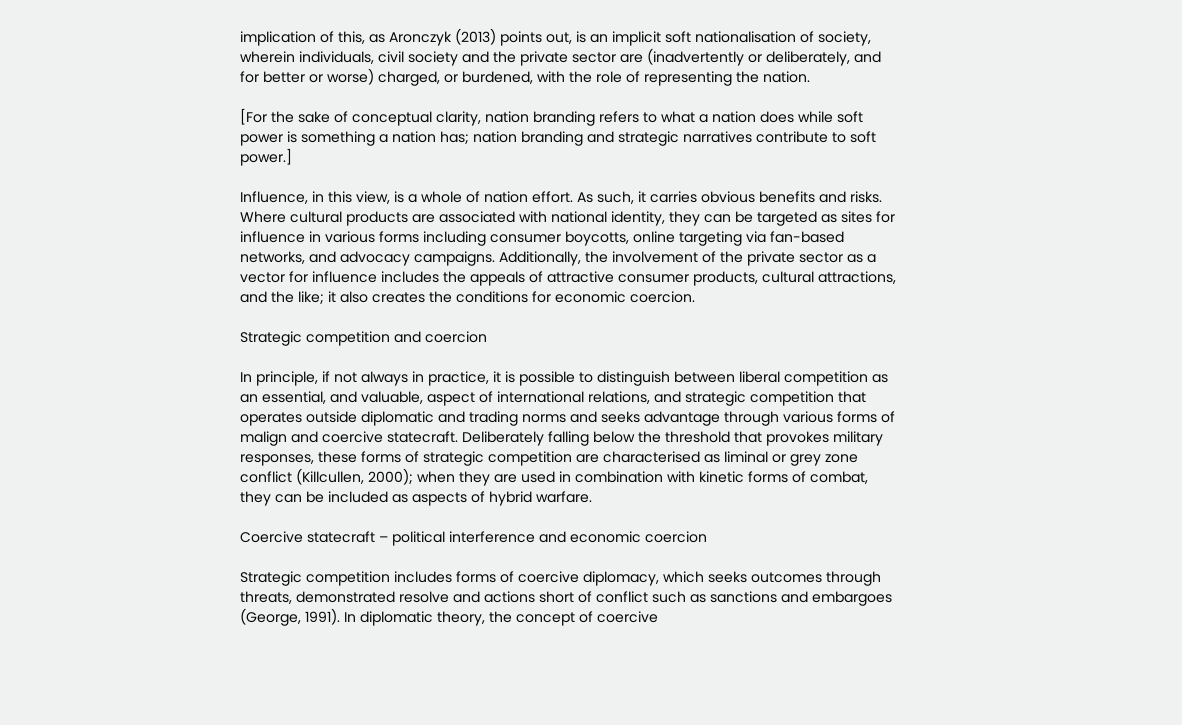implication of this, as Aronczyk (2013) points out, is an implicit soft nationalisation of society, wherein individuals, civil society and the private sector are (inadvertently or deliberately, and for better or worse) charged, or burdened, with the role of representing the nation.

[For the sake of conceptual clarity, nation branding refers to what a nation does while soft power is something a nation has; nation branding and strategic narratives contribute to soft power.]

Influence, in this view, is a whole of nation effort. As such, it carries obvious benefits and risks. Where cultural products are associated with national identity, they can be targeted as sites for influence in various forms including consumer boycotts, online targeting via fan-based networks, and advocacy campaigns. Additionally, the involvement of the private sector as a vector for influence includes the appeals of attractive consumer products, cultural attractions, and the like; it also creates the conditions for economic coercion.

Strategic competition and coercion

In principle, if not always in practice, it is possible to distinguish between liberal competition as an essential, and valuable, aspect of international relations, and strategic competition that operates outside diplomatic and trading norms and seeks advantage through various forms of malign and coercive statecraft. Deliberately falling below the threshold that provokes military responses, these forms of strategic competition are characterised as liminal or grey zone conflict (Killcullen, 2000); when they are used in combination with kinetic forms of combat, they can be included as aspects of hybrid warfare.

Coercive statecraft – political interference and economic coercion

Strategic competition includes forms of coercive diplomacy, which seeks outcomes through threats, demonstrated resolve and actions short of conflict such as sanctions and embargoes (George, 1991). In diplomatic theory, the concept of coercive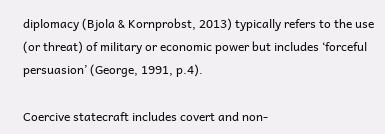diplomacy (Bjola & Kornprobst, 2013) typically refers to the use (or threat) of military or economic power but includes ‘forceful persuasion’ (George, 1991, p.4).

Coercive statecraft includes covert and non-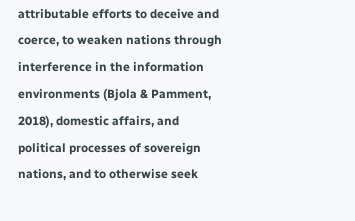attributable efforts to deceive and coerce, to weaken nations through interference in the information environments (Bjola & Pamment, 2018), domestic affairs, and political processes of sovereign nations, and to otherwise seek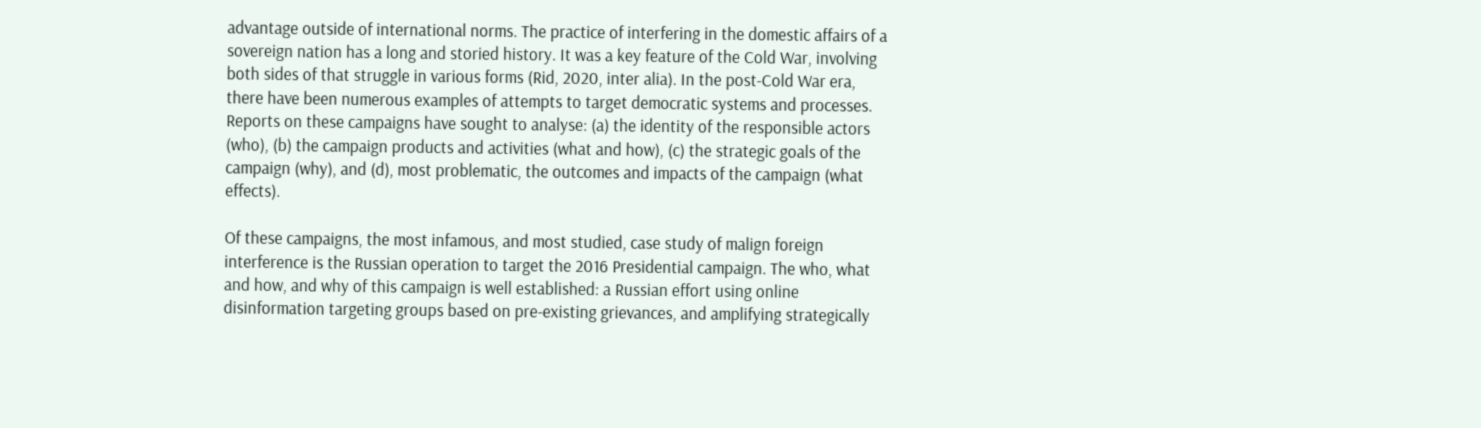advantage outside of international norms. The practice of interfering in the domestic affairs of a sovereign nation has a long and storied history. It was a key feature of the Cold War, involving both sides of that struggle in various forms (Rid, 2020, inter alia). In the post-Cold War era, there have been numerous examples of attempts to target democratic systems and processes. Reports on these campaigns have sought to analyse: (a) the identity of the responsible actors (who), (b) the campaign products and activities (what and how), (c) the strategic goals of the campaign (why), and (d), most problematic, the outcomes and impacts of the campaign (what effects).

Of these campaigns, the most infamous, and most studied, case study of malign foreign interference is the Russian operation to target the 2016 Presidential campaign. The who, what and how, and why of this campaign is well established: a Russian effort using online disinformation targeting groups based on pre-existing grievances, and amplifying strategically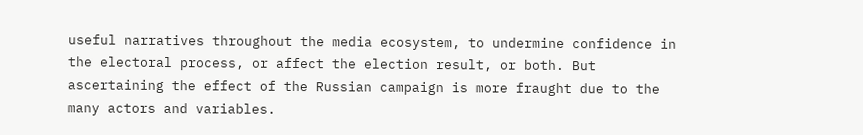useful narratives throughout the media ecosystem, to undermine confidence in the electoral process, or affect the election result, or both. But ascertaining the effect of the Russian campaign is more fraught due to the many actors and variables.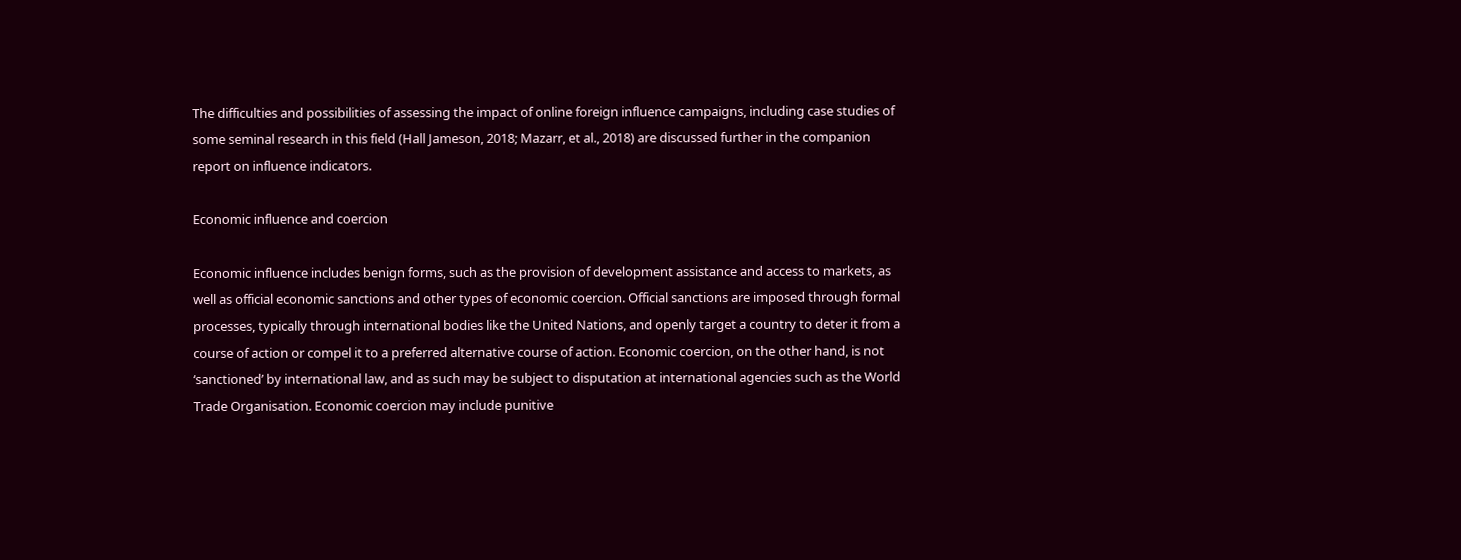The difficulties and possibilities of assessing the impact of online foreign influence campaigns, including case studies of some seminal research in this field (Hall Jameson, 2018; Mazarr, et al., 2018) are discussed further in the companion report on influence indicators.

Economic influence and coercion

Economic influence includes benign forms, such as the provision of development assistance and access to markets, as well as official economic sanctions and other types of economic coercion. Official sanctions are imposed through formal processes, typically through international bodies like the United Nations, and openly target a country to deter it from a course of action or compel it to a preferred alternative course of action. Economic coercion, on the other hand, is not ‘sanctioned’ by international law, and as such may be subject to disputation at international agencies such as the World Trade Organisation. Economic coercion may include punitive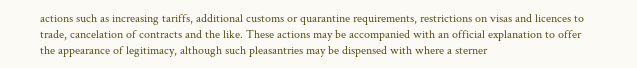actions such as increasing tariffs, additional customs or quarantine requirements, restrictions on visas and licences to trade, cancelation of contracts and the like. These actions may be accompanied with an official explanation to offer the appearance of legitimacy, although such pleasantries may be dispensed with where a sterner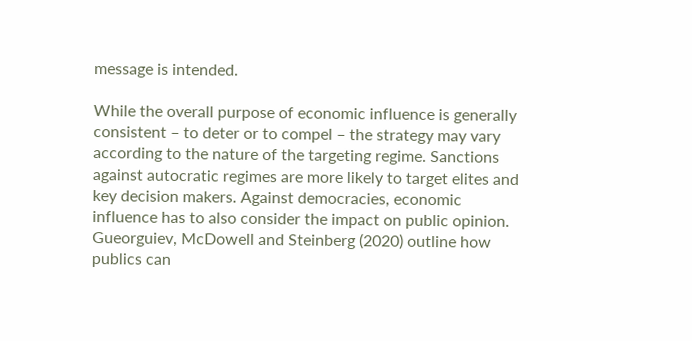message is intended.

While the overall purpose of economic influence is generally consistent – to deter or to compel – the strategy may vary according to the nature of the targeting regime. Sanctions against autocratic regimes are more likely to target elites and key decision makers. Against democracies, economic influence has to also consider the impact on public opinion. Gueorguiev, McDowell and Steinberg (2020) outline how publics can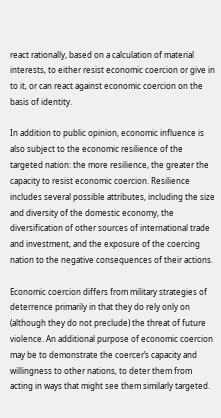react rationally, based on a calculation of material interests, to either resist economic coercion or give in to it, or can react against economic coercion on the basis of identity.

In addition to public opinion, economic influence is also subject to the economic resilience of the targeted nation: the more resilience, the greater the capacity to resist economic coercion. Resilience includes several possible attributes, including the size and diversity of the domestic economy, the diversification of other sources of international trade and investment, and the exposure of the coercing nation to the negative consequences of their actions.

Economic coercion differs from military strategies of deterrence primarily in that they do rely only on (although they do not preclude) the threat of future violence. An additional purpose of economic coercion may be to demonstrate the coercer’s capacity and willingness to other nations, to deter them from acting in ways that might see them similarly targeted.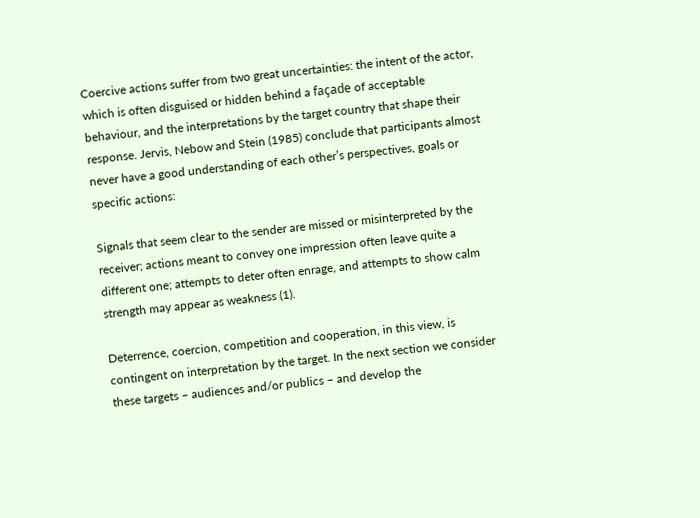Coercive actions suffer from two great uncertainties: the intent of the actor, which is often disguised or hidden behind a façade of acceptable behaviour, and the interpretations by the target country that shape their response. Jervis, Nebow and Stein (1985) conclude that participants almost never have a good understanding of each other’s perspectives, goals or specific actions:

Signals that seem clear to the sender are missed or misinterpreted by the receiver; actions meant to convey one impression often leave quite a different one; attempts to deter often enrage, and attempts to show calm strength may appear as weakness (1).

Deterrence, coercion, competition and cooperation, in this view, is contingent on interpretation by the target. In the next section we consider these targets – audiences and/or publics – and develop the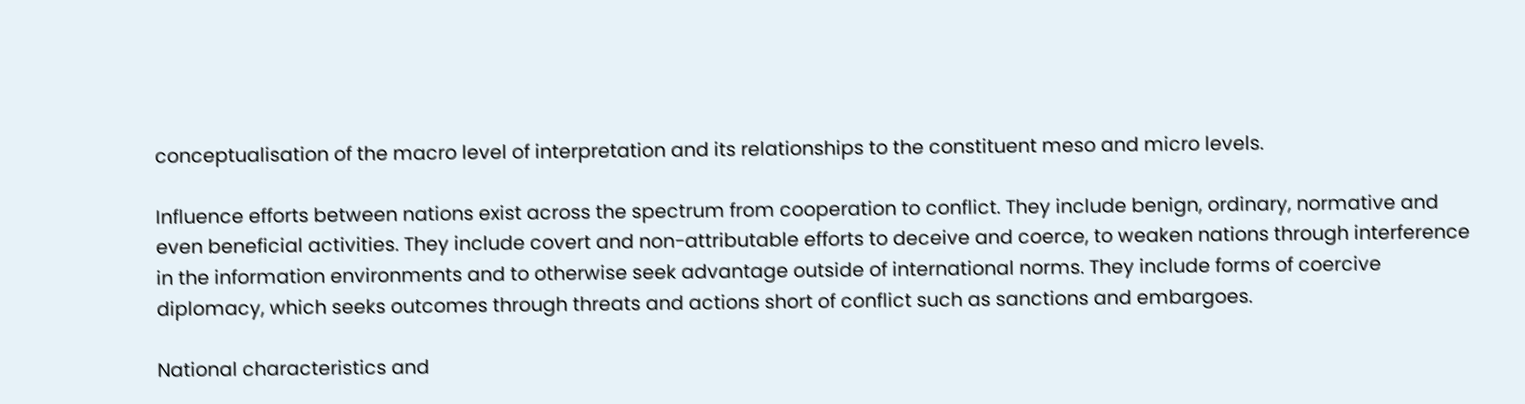conceptualisation of the macro level of interpretation and its relationships to the constituent meso and micro levels.

Influence efforts between nations exist across the spectrum from cooperation to conflict. They include benign, ordinary, normative and even beneficial activities. They include covert and non-attributable efforts to deceive and coerce, to weaken nations through interference in the information environments and to otherwise seek advantage outside of international norms. They include forms of coercive diplomacy, which seeks outcomes through threats and actions short of conflict such as sanctions and embargoes.

National characteristics and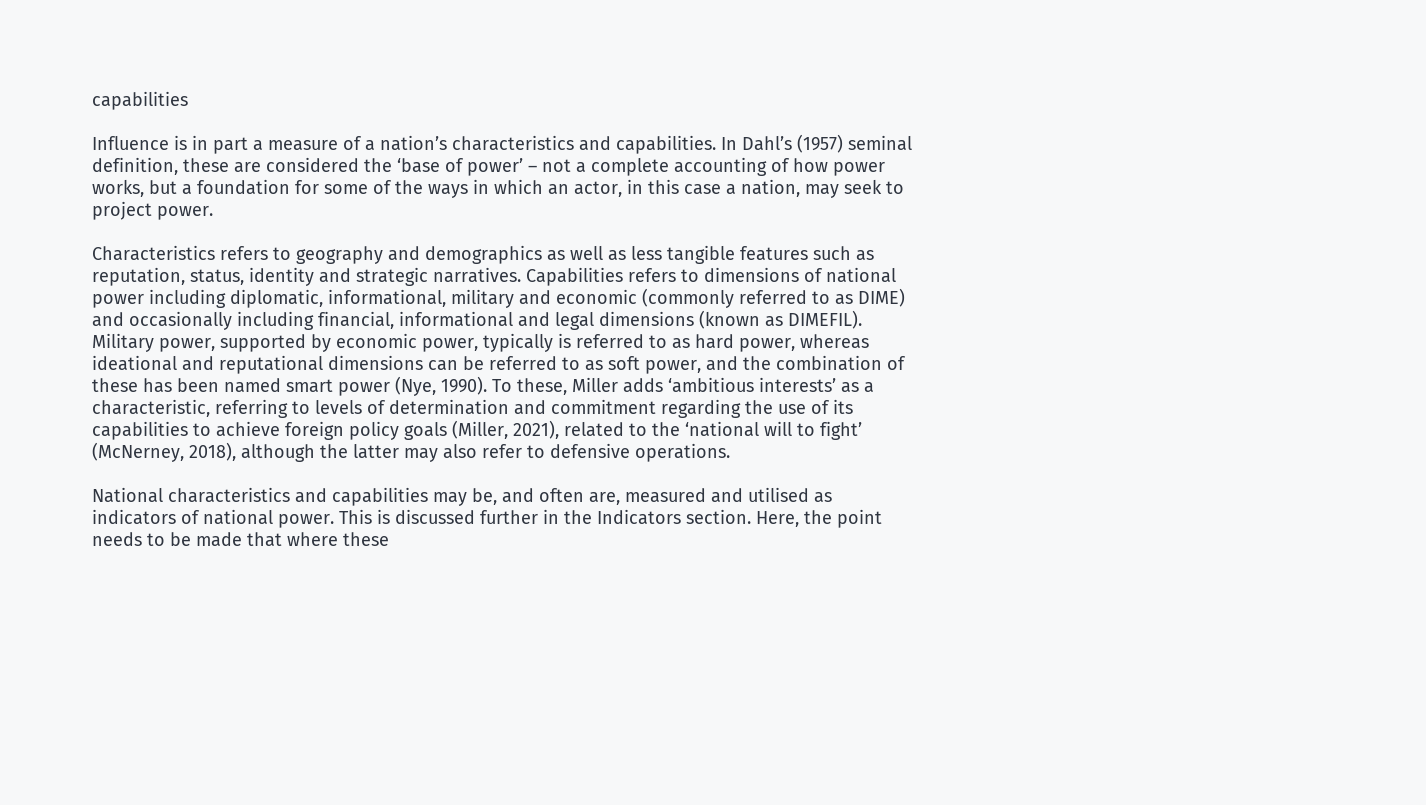capabilities

Influence is in part a measure of a nation’s characteristics and capabilities. In Dahl’s (1957) seminal definition, these are considered the ‘base of power’ – not a complete accounting of how power works, but a foundation for some of the ways in which an actor, in this case a nation, may seek to project power.

Characteristics refers to geography and demographics as well as less tangible features such as reputation, status, identity and strategic narratives. Capabilities refers to dimensions of national power including diplomatic, informational, military and economic (commonly referred to as DIME) and occasionally including financial, informational and legal dimensions (known as DIMEFIL). Military power, supported by economic power, typically is referred to as hard power, whereas ideational and reputational dimensions can be referred to as soft power, and the combination of these has been named smart power (Nye, 1990). To these, Miller adds ‘ambitious interests’ as a characteristic, referring to levels of determination and commitment regarding the use of its capabilities to achieve foreign policy goals (Miller, 2021), related to the ‘national will to fight’ (McNerney, 2018), although the latter may also refer to defensive operations.

National characteristics and capabilities may be, and often are, measured and utilised as indicators of national power. This is discussed further in the Indicators section. Here, the point needs to be made that where these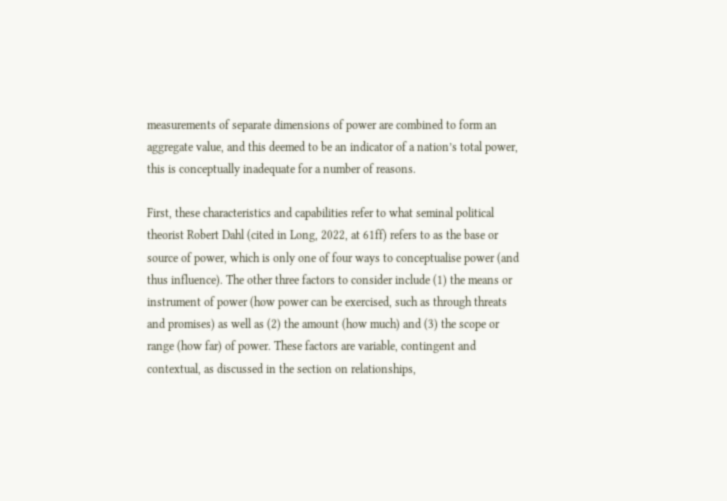measurements of separate dimensions of power are combined to form an aggregate value, and this deemed to be an indicator of a nation’s total power, this is conceptually inadequate for a number of reasons.

First, these characteristics and capabilities refer to what seminal political theorist Robert Dahl (cited in Long, 2022, at 61ff) refers to as the base or source of power, which is only one of four ways to conceptualise power (and thus influence). The other three factors to consider include (1) the means or instrument of power (how power can be exercised, such as through threats and promises) as well as (2) the amount (how much) and (3) the scope or range (how far) of power. These factors are variable, contingent and contextual, as discussed in the section on relationships,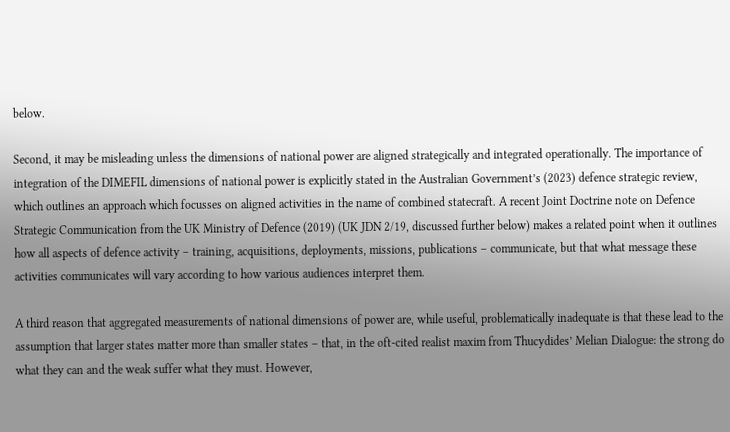below.

Second, it may be misleading unless the dimensions of national power are aligned strategically and integrated operationally. The importance of integration of the DIMEFIL dimensions of national power is explicitly stated in the Australian Government’s (2023) defence strategic review, which outlines an approach which focusses on aligned activities in the name of combined statecraft. A recent Joint Doctrine note on Defence Strategic Communication from the UK Ministry of Defence (2019) (UK JDN 2/19, discussed further below) makes a related point when it outlines how all aspects of defence activity – training, acquisitions, deployments, missions, publications – communicate, but that what message these activities communicates will vary according to how various audiences interpret them.

A third reason that aggregated measurements of national dimensions of power are, while useful, problematically inadequate is that these lead to the assumption that larger states matter more than smaller states – that, in the oft-cited realist maxim from Thucydides’ Melian Dialogue: the strong do what they can and the weak suffer what they must. However,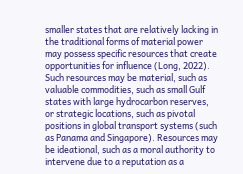smaller states that are relatively lacking in the traditional forms of material power may possess specific resources that create opportunities for influence (Long, 2022). Such resources may be material, such as valuable commodities, such as small Gulf states with large hydrocarbon reserves, or strategic locations, such as pivotal positions in global transport systems (such as Panama and Singapore). Resources may be ideational, such as a moral authority to intervene due to a reputation as a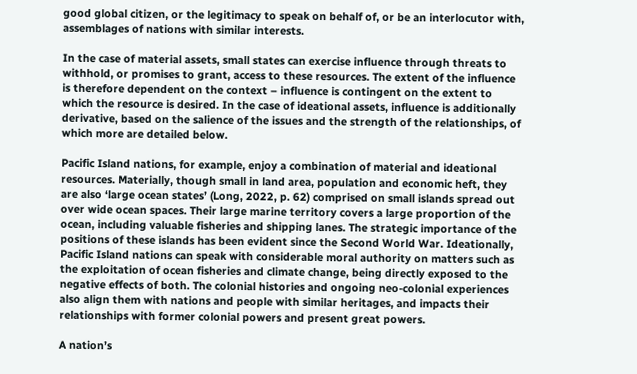good global citizen, or the legitimacy to speak on behalf of, or be an interlocutor with, assemblages of nations with similar interests.

In the case of material assets, small states can exercise influence through threats to withhold, or promises to grant, access to these resources. The extent of the influence is therefore dependent on the context – influence is contingent on the extent to which the resource is desired. In the case of ideational assets, influence is additionally derivative, based on the salience of the issues and the strength of the relationships, of which more are detailed below.

Pacific Island nations, for example, enjoy a combination of material and ideational resources. Materially, though small in land area, population and economic heft, they are also ‘large ocean states’ (Long, 2022, p. 62) comprised on small islands spread out over wide ocean spaces. Their large marine territory covers a large proportion of the ocean, including valuable fisheries and shipping lanes. The strategic importance of the positions of these islands has been evident since the Second World War. Ideationally, Pacific Island nations can speak with considerable moral authority on matters such as the exploitation of ocean fisheries and climate change, being directly exposed to the negative effects of both. The colonial histories and ongoing neo-colonial experiences also align them with nations and people with similar heritages, and impacts their relationships with former colonial powers and present great powers.

A nation’s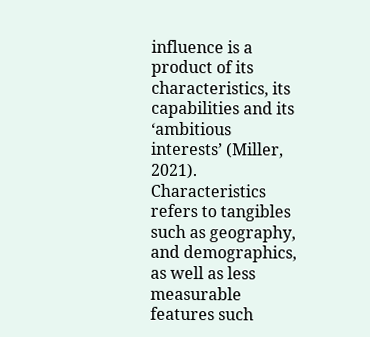influence is a product of its characteristics, its capabilities and its ‘ambitious interests’ (Miller, 2021). Characteristics refers to tangibles such as geography, and demographics, as well as less measurable features such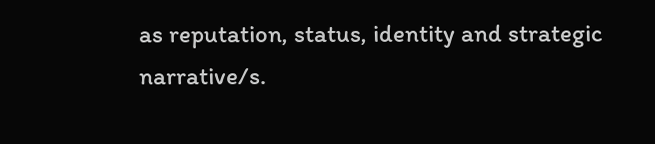as reputation, status, identity and strategic narrative/s.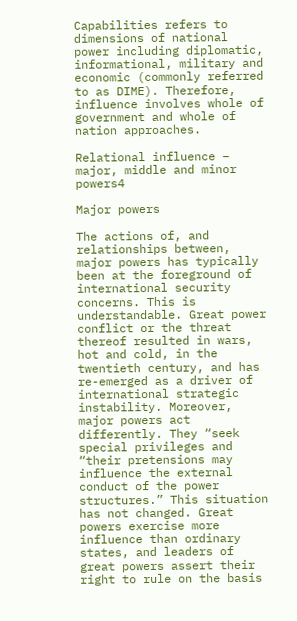Capabilities refers to dimensions of national power including diplomatic, informational, military and economic (commonly referred to as DIME). Therefore, influence involves whole of government and whole of nation approaches.

Relational influence – major, middle and minor powers4

Major powers

The actions of, and relationships between, major powers has typically been at the foreground of international security concerns. This is understandable. Great power conflict or the threat thereof resulted in wars, hot and cold, in the twentieth century, and has re-emerged as a driver of international strategic instability. Moreover, major powers act differently. They “seek special privileges and “their pretensions may influence the external conduct of the power structures.” This situation has not changed. Great powers exercise more influence than ordinary states, and leaders of great powers assert their right to rule on the basis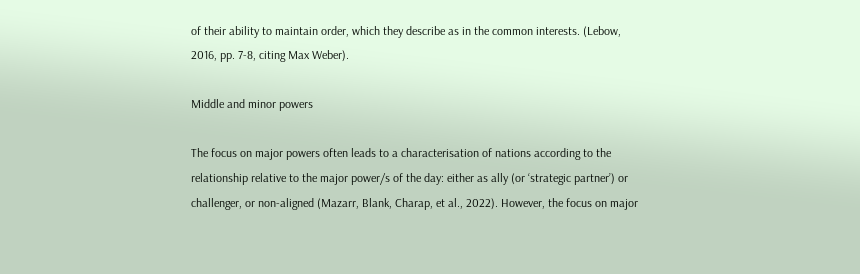of their ability to maintain order, which they describe as in the common interests. (Lebow, 2016, pp. 7-8, citing Max Weber).

Middle and minor powers

The focus on major powers often leads to a characterisation of nations according to the relationship relative to the major power/s of the day: either as ally (or ‘strategic partner’) or challenger, or non-aligned (Mazarr, Blank, Charap, et al., 2022). However, the focus on major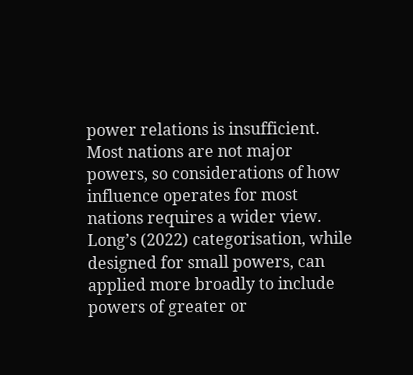power relations is insufficient. Most nations are not major powers, so considerations of how influence operates for most nations requires a wider view. Long’s (2022) categorisation, while designed for small powers, can applied more broadly to include powers of greater or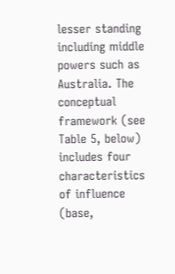lesser standing including middle powers such as Australia. The conceptual framework (see Table 5, below) includes four characteristics of influence (base,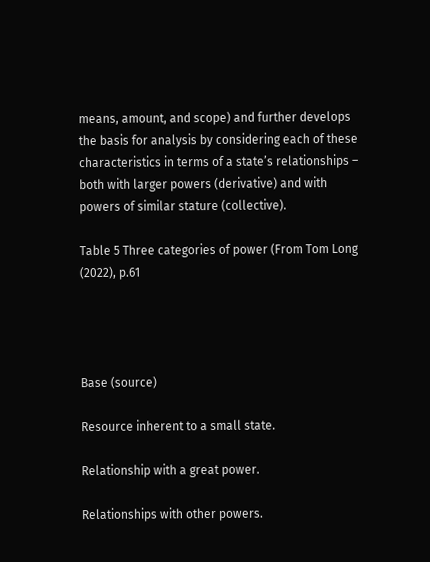means, amount, and scope) and further develops the basis for analysis by considering each of these characteristics in terms of a state’s relationships – both with larger powers (derivative) and with powers of similar stature (collective).

Table 5 Three categories of power (From Tom Long (2022), p.61




Base (source)

Resource inherent to a small state.

Relationship with a great power.

Relationships with other powers.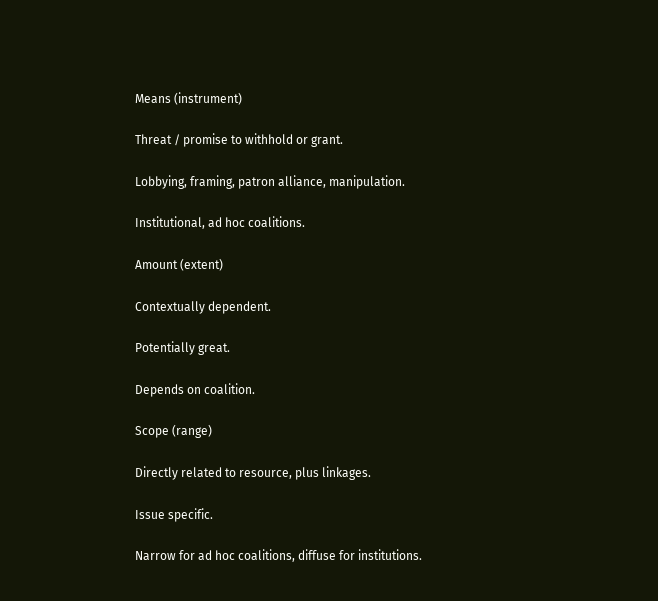Means (instrument)

Threat / promise to withhold or grant.

Lobbying, framing, patron alliance, manipulation.

Institutional, ad hoc coalitions.

Amount (extent)

Contextually dependent.

Potentially great.

Depends on coalition.

Scope (range)

Directly related to resource, plus linkages.

Issue specific.

Narrow for ad hoc coalitions, diffuse for institutions.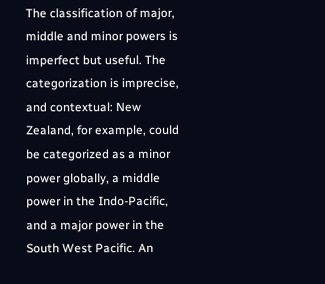The classification of major, middle and minor powers is imperfect but useful. The categorization is imprecise, and contextual: New Zealand, for example, could be categorized as a minor power globally, a middle power in the Indo-Pacific, and a major power in the South West Pacific. An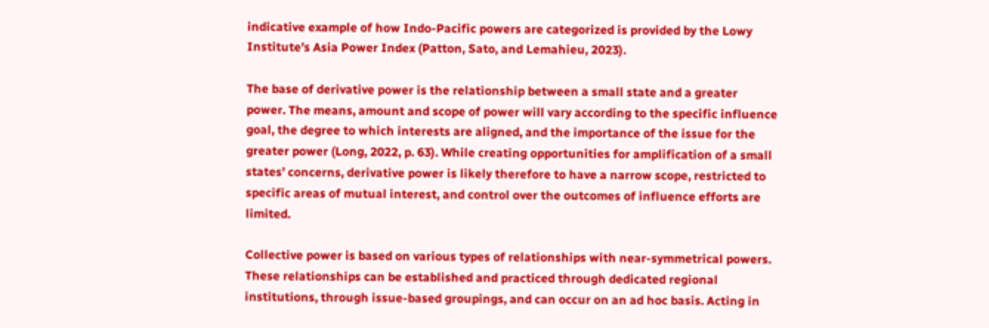indicative example of how Indo-Pacific powers are categorized is provided by the Lowy Institute’s Asia Power Index (Patton, Sato, and Lemahieu, 2023).

The base of derivative power is the relationship between a small state and a greater power. The means, amount and scope of power will vary according to the specific influence goal, the degree to which interests are aligned, and the importance of the issue for the greater power (Long, 2022, p. 63). While creating opportunities for amplification of a small states’ concerns, derivative power is likely therefore to have a narrow scope, restricted to specific areas of mutual interest, and control over the outcomes of influence efforts are limited.

Collective power is based on various types of relationships with near-symmetrical powers. These relationships can be established and practiced through dedicated regional institutions, through issue-based groupings, and can occur on an ad hoc basis. Acting in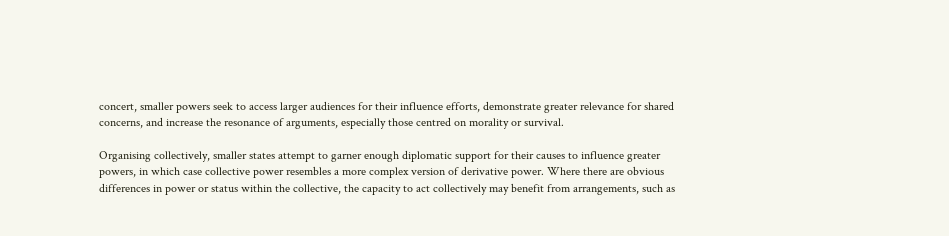concert, smaller powers seek to access larger audiences for their influence efforts, demonstrate greater relevance for shared concerns, and increase the resonance of arguments, especially those centred on morality or survival.

Organising collectively, smaller states attempt to garner enough diplomatic support for their causes to influence greater powers, in which case collective power resembles a more complex version of derivative power. Where there are obvious differences in power or status within the collective, the capacity to act collectively may benefit from arrangements, such as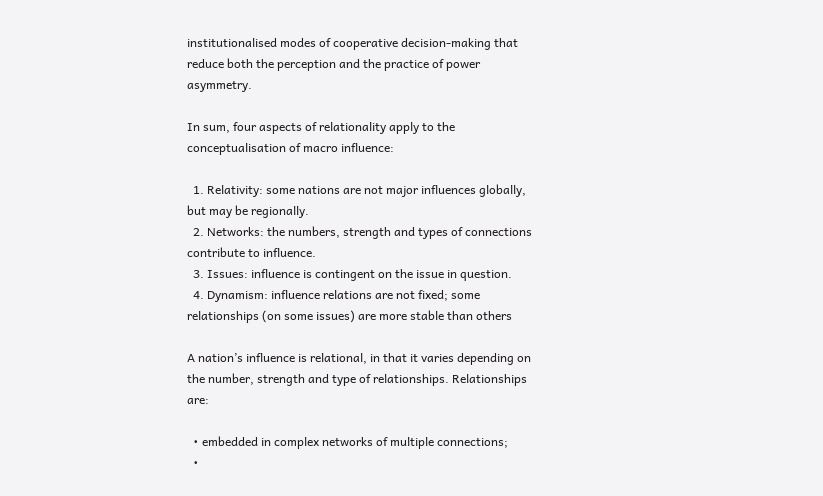institutionalised modes of cooperative decision-making that reduce both the perception and the practice of power asymmetry.

In sum, four aspects of relationality apply to the conceptualisation of macro influence:

  1. Relativity: some nations are not major influences globally, but may be regionally.
  2. Networks: the numbers, strength and types of connections contribute to influence.
  3. Issues: influence is contingent on the issue in question.
  4. Dynamism: influence relations are not fixed; some relationships (on some issues) are more stable than others

A nation’s influence is relational, in that it varies depending on the number, strength and type of relationships. Relationships are:

  • embedded in complex networks of multiple connections;
  •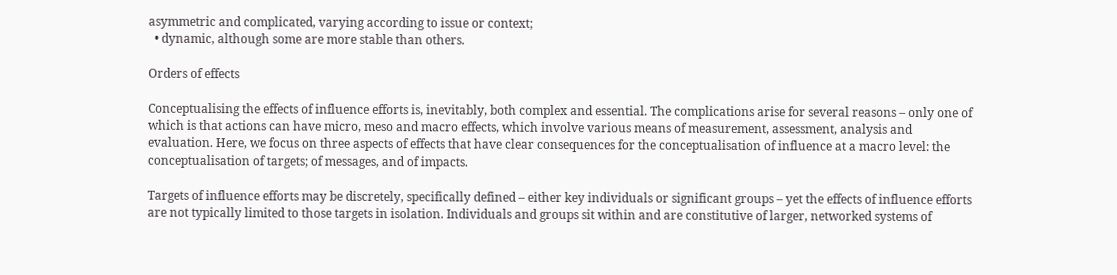asymmetric and complicated, varying according to issue or context;
  • dynamic, although some are more stable than others.

Orders of effects

Conceptualising the effects of influence efforts is, inevitably, both complex and essential. The complications arise for several reasons – only one of which is that actions can have micro, meso and macro effects, which involve various means of measurement, assessment, analysis and evaluation. Here, we focus on three aspects of effects that have clear consequences for the conceptualisation of influence at a macro level: the conceptualisation of targets; of messages, and of impacts.

Targets of influence efforts may be discretely, specifically defined – either key individuals or significant groups – yet the effects of influence efforts are not typically limited to those targets in isolation. Individuals and groups sit within and are constitutive of larger, networked systems of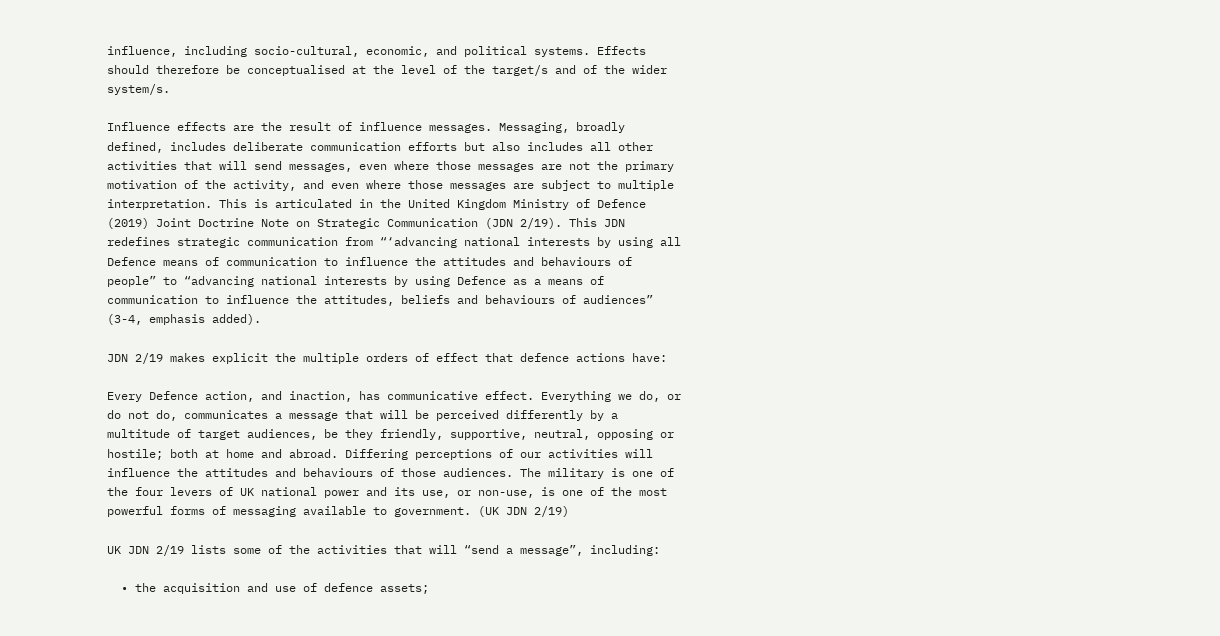influence, including socio-cultural, economic, and political systems. Effects should therefore be conceptualised at the level of the target/s and of the wider system/s.

Influence effects are the result of influence messages. Messaging, broadly defined, includes deliberate communication efforts but also includes all other activities that will send messages, even where those messages are not the primary motivation of the activity, and even where those messages are subject to multiple interpretation. This is articulated in the United Kingdom Ministry of Defence (2019) Joint Doctrine Note on Strategic Communication (JDN 2/19). This JDN redefines strategic communication from “‘advancing national interests by using all Defence means of communication to influence the attitudes and behaviours of people” to “advancing national interests by using Defence as a means of communication to influence the attitudes, beliefs and behaviours of audiences” (3-4, emphasis added).

JDN 2/19 makes explicit the multiple orders of effect that defence actions have:

Every Defence action, and inaction, has communicative effect. Everything we do, or do not do, communicates a message that will be perceived differently by a multitude of target audiences, be they friendly, supportive, neutral, opposing or hostile; both at home and abroad. Differing perceptions of our activities will influence the attitudes and behaviours of those audiences. The military is one of the four levers of UK national power and its use, or non-use, is one of the most powerful forms of messaging available to government. (UK JDN 2/19)

UK JDN 2/19 lists some of the activities that will “send a message”, including:

  • the acquisition and use of defence assets;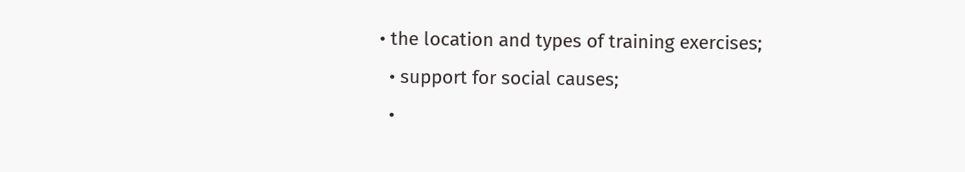• the location and types of training exercises;
  • support for social causes;
  •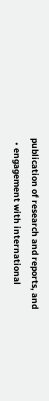publication of research and reports, and
  • engagement with international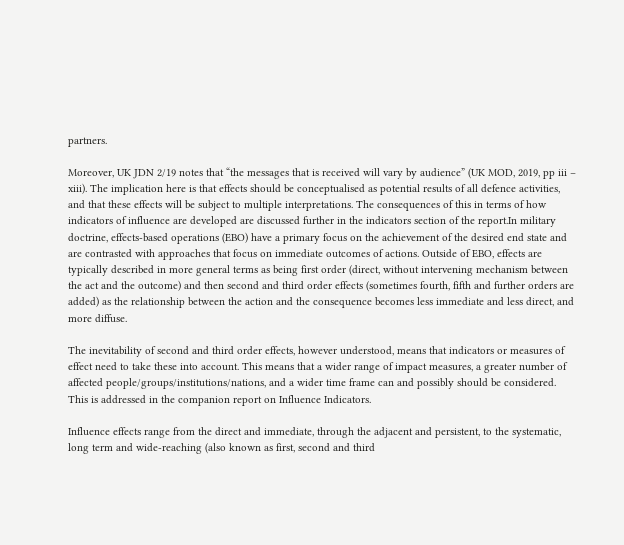partners.

Moreover, UK JDN 2/19 notes that “the messages that is received will vary by audience” (UK MOD, 2019, pp iii – xiii). The implication here is that effects should be conceptualised as potential results of all defence activities, and that these effects will be subject to multiple interpretations. The consequences of this in terms of how indicators of influence are developed are discussed further in the indicators section of the report.In military doctrine, effects-based operations (EBO) have a primary focus on the achievement of the desired end state and are contrasted with approaches that focus on immediate outcomes of actions. Outside of EBO, effects are typically described in more general terms as being first order (direct, without intervening mechanism between the act and the outcome) and then second and third order effects (sometimes fourth, fifth and further orders are added) as the relationship between the action and the consequence becomes less immediate and less direct, and more diffuse.

The inevitability of second and third order effects, however understood, means that indicators or measures of effect need to take these into account. This means that a wider range of impact measures, a greater number of affected people/groups/institutions/nations, and a wider time frame can and possibly should be considered. This is addressed in the companion report on Influence Indicators.

Influence effects range from the direct and immediate, through the adjacent and persistent, to the systematic, long term and wide-reaching (also known as first, second and third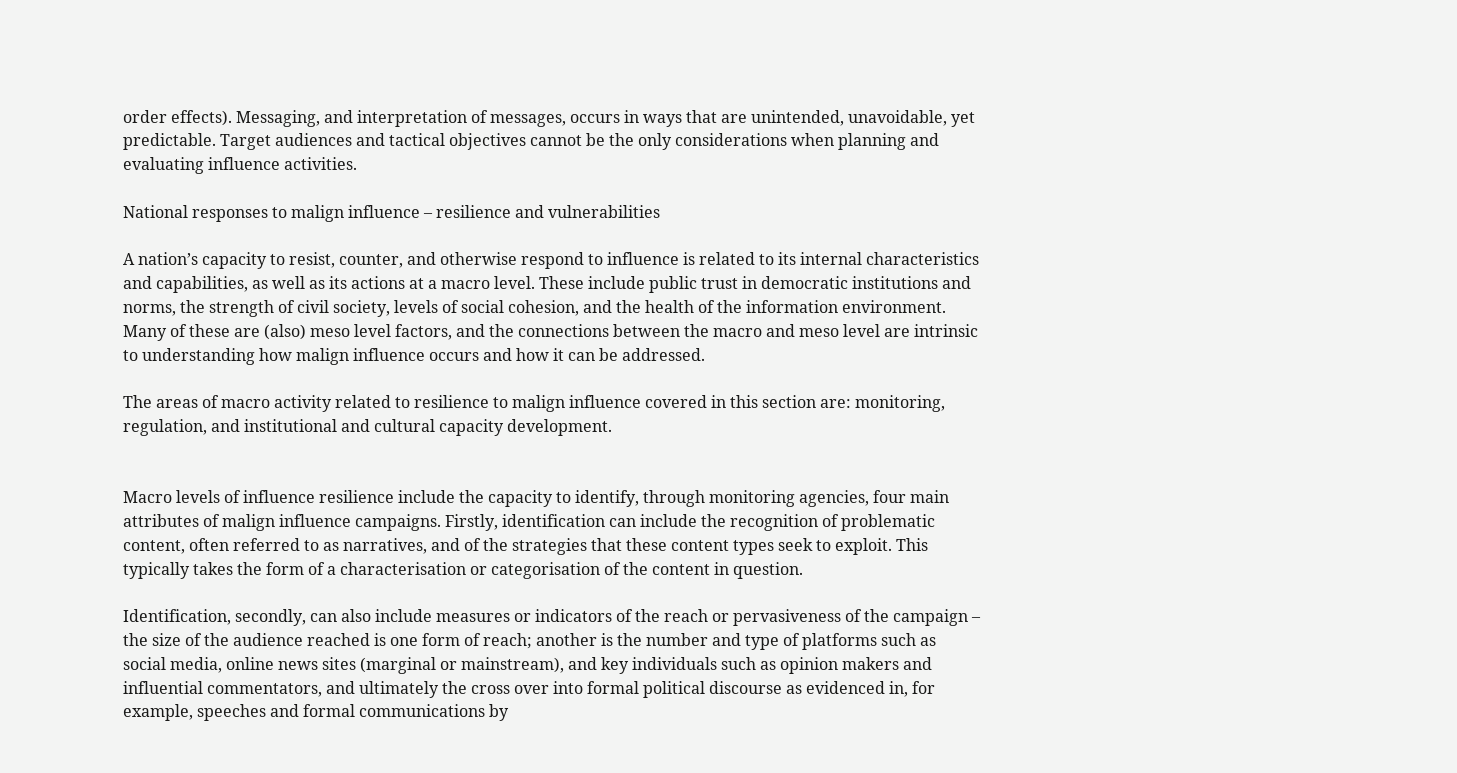order effects). Messaging, and interpretation of messages, occurs in ways that are unintended, unavoidable, yet predictable. Target audiences and tactical objectives cannot be the only considerations when planning and evaluating influence activities.

National responses to malign influence – resilience and vulnerabilities

A nation’s capacity to resist, counter, and otherwise respond to influence is related to its internal characteristics and capabilities, as well as its actions at a macro level. These include public trust in democratic institutions and norms, the strength of civil society, levels of social cohesion, and the health of the information environment. Many of these are (also) meso level factors, and the connections between the macro and meso level are intrinsic to understanding how malign influence occurs and how it can be addressed.

The areas of macro activity related to resilience to malign influence covered in this section are: monitoring, regulation, and institutional and cultural capacity development.


Macro levels of influence resilience include the capacity to identify, through monitoring agencies, four main attributes of malign influence campaigns. Firstly, identification can include the recognition of problematic content, often referred to as narratives, and of the strategies that these content types seek to exploit. This typically takes the form of a characterisation or categorisation of the content in question.

Identification, secondly, can also include measures or indicators of the reach or pervasiveness of the campaign – the size of the audience reached is one form of reach; another is the number and type of platforms such as social media, online news sites (marginal or mainstream), and key individuals such as opinion makers and influential commentators, and ultimately the cross over into formal political discourse as evidenced in, for example, speeches and formal communications by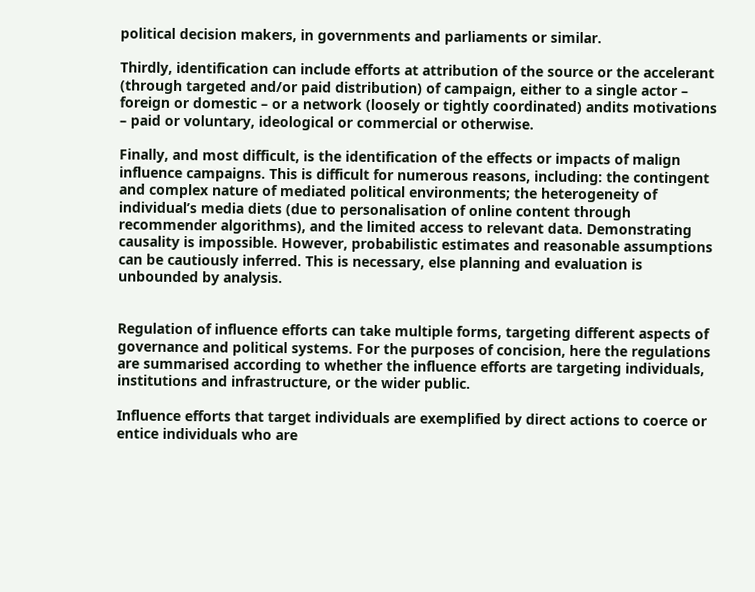political decision makers, in governments and parliaments or similar.

Thirdly, identification can include efforts at attribution of the source or the accelerant (through targeted and/or paid distribution) of campaign, either to a single actor – foreign or domestic – or a network (loosely or tightly coordinated) andits motivations – paid or voluntary, ideological or commercial or otherwise.

Finally, and most difficult, is the identification of the effects or impacts of malign influence campaigns. This is difficult for numerous reasons, including: the contingent and complex nature of mediated political environments; the heterogeneity of individual’s media diets (due to personalisation of online content through recommender algorithms), and the limited access to relevant data. Demonstrating causality is impossible. However, probabilistic estimates and reasonable assumptions can be cautiously inferred. This is necessary, else planning and evaluation is unbounded by analysis.


Regulation of influence efforts can take multiple forms, targeting different aspects of governance and political systems. For the purposes of concision, here the regulations are summarised according to whether the influence efforts are targeting individuals, institutions and infrastructure, or the wider public.

Influence efforts that target individuals are exemplified by direct actions to coerce or entice individuals who are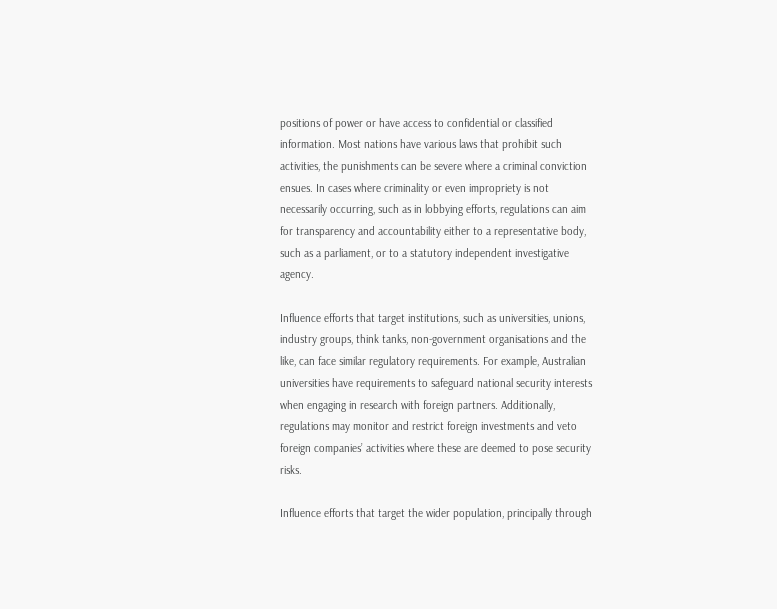positions of power or have access to confidential or classified information. Most nations have various laws that prohibit such activities, the punishments can be severe where a criminal conviction ensues. In cases where criminality or even impropriety is not necessarily occurring, such as in lobbying efforts, regulations can aim for transparency and accountability either to a representative body, such as a parliament, or to a statutory independent investigative agency.

Influence efforts that target institutions, such as universities, unions, industry groups, think tanks, non-government organisations and the like, can face similar regulatory requirements. For example, Australian universities have requirements to safeguard national security interests when engaging in research with foreign partners. Additionally, regulations may monitor and restrict foreign investments and veto foreign companies’ activities where these are deemed to pose security risks.

Influence efforts that target the wider population, principally through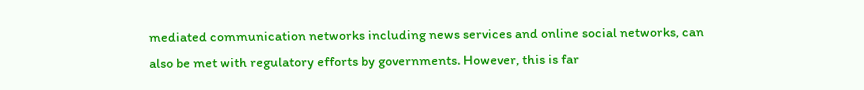mediated communication networks including news services and online social networks, can also be met with regulatory efforts by governments. However, this is far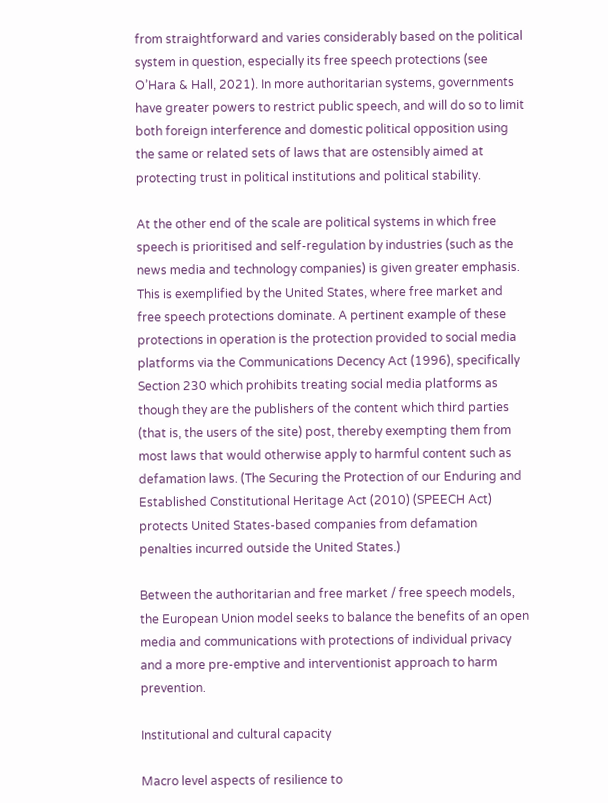from straightforward and varies considerably based on the political system in question, especially its free speech protections (see O’Hara & Hall, 2021). In more authoritarian systems, governments have greater powers to restrict public speech, and will do so to limit both foreign interference and domestic political opposition using the same or related sets of laws that are ostensibly aimed at protecting trust in political institutions and political stability.

At the other end of the scale are political systems in which free speech is prioritised and self-regulation by industries (such as the news media and technology companies) is given greater emphasis. This is exemplified by the United States, where free market and free speech protections dominate. A pertinent example of these protections in operation is the protection provided to social media platforms via the Communications Decency Act (1996), specifically Section 230 which prohibits treating social media platforms as though they are the publishers of the content which third parties (that is, the users of the site) post, thereby exempting them from most laws that would otherwise apply to harmful content such as defamation laws. (The Securing the Protection of our Enduring and Established Constitutional Heritage Act (2010) (SPEECH Act) protects United States-based companies from defamation penalties incurred outside the United States.)

Between the authoritarian and free market / free speech models, the European Union model seeks to balance the benefits of an open media and communications with protections of individual privacy and a more pre-emptive and interventionist approach to harm prevention.

Institutional and cultural capacity

Macro level aspects of resilience to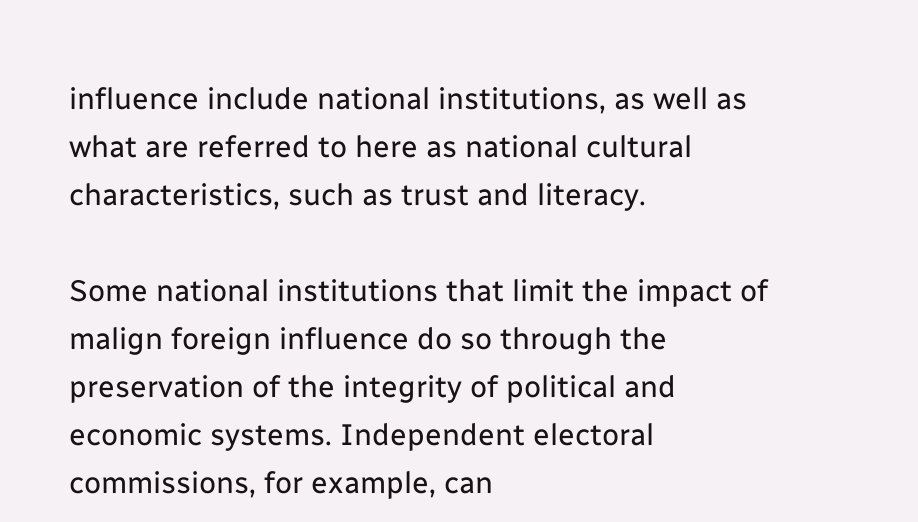influence include national institutions, as well as what are referred to here as national cultural characteristics, such as trust and literacy.

Some national institutions that limit the impact of malign foreign influence do so through the preservation of the integrity of political and economic systems. Independent electoral commissions, for example, can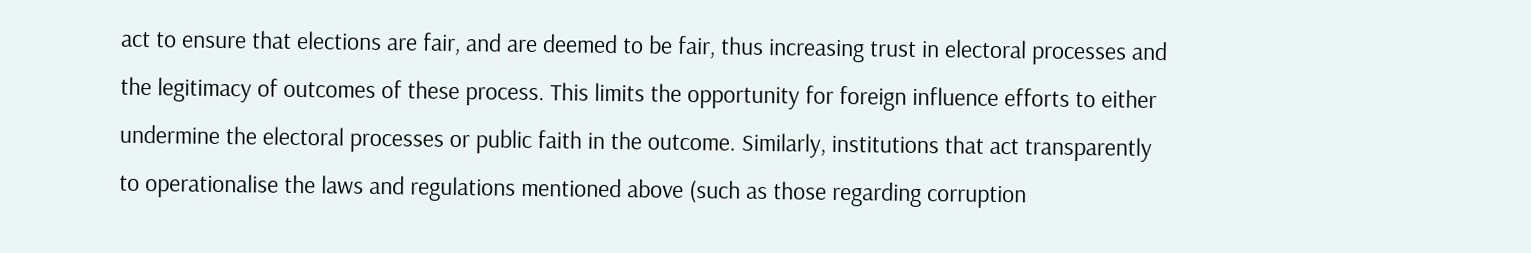act to ensure that elections are fair, and are deemed to be fair, thus increasing trust in electoral processes and the legitimacy of outcomes of these process. This limits the opportunity for foreign influence efforts to either undermine the electoral processes or public faith in the outcome. Similarly, institutions that act transparently to operationalise the laws and regulations mentioned above (such as those regarding corruption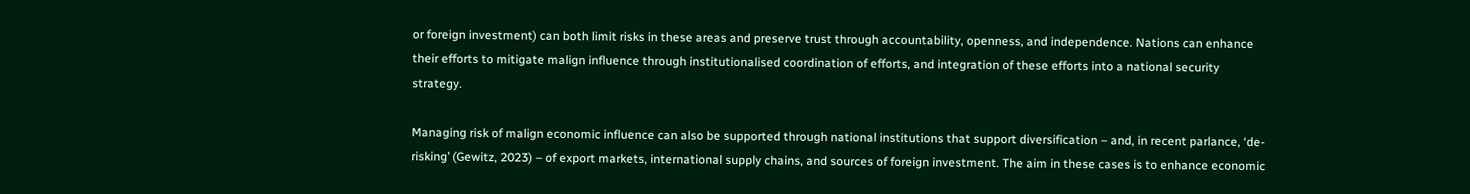or foreign investment) can both limit risks in these areas and preserve trust through accountability, openness, and independence. Nations can enhance their efforts to mitigate malign influence through institutionalised coordination of efforts, and integration of these efforts into a national security strategy.

Managing risk of malign economic influence can also be supported through national institutions that support diversification – and, in recent parlance, ‘de-risking’ (Gewitz, 2023) – of export markets, international supply chains, and sources of foreign investment. The aim in these cases is to enhance economic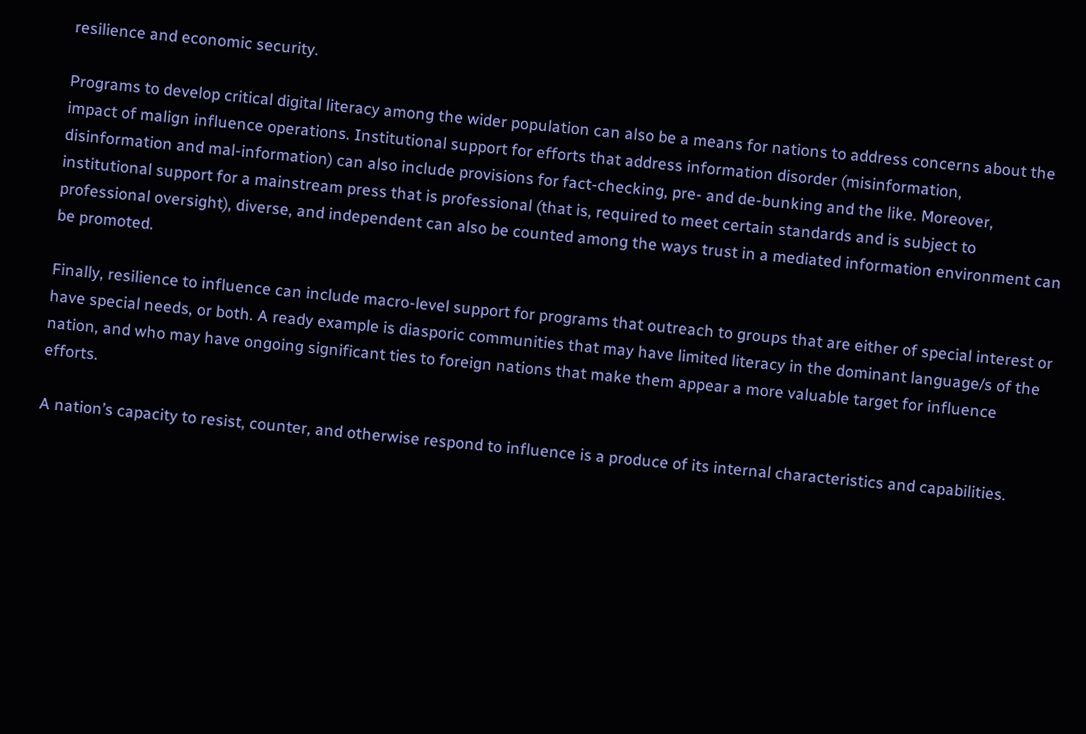resilience and economic security.

Programs to develop critical digital literacy among the wider population can also be a means for nations to address concerns about the impact of malign influence operations. Institutional support for efforts that address information disorder (misinformation, disinformation and mal-information) can also include provisions for fact-checking, pre- and de-bunking and the like. Moreover, institutional support for a mainstream press that is professional (that is, required to meet certain standards and is subject to professional oversight), diverse, and independent can also be counted among the ways trust in a mediated information environment can be promoted.

Finally, resilience to influence can include macro-level support for programs that outreach to groups that are either of special interest or have special needs, or both. A ready example is diasporic communities that may have limited literacy in the dominant language/s of the nation, and who may have ongoing significant ties to foreign nations that make them appear a more valuable target for influence efforts.

A nation’s capacity to resist, counter, and otherwise respond to influence is a produce of its internal characteristics and capabilities.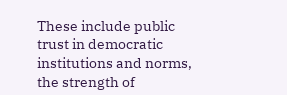These include public trust in democratic institutions and norms, the strength of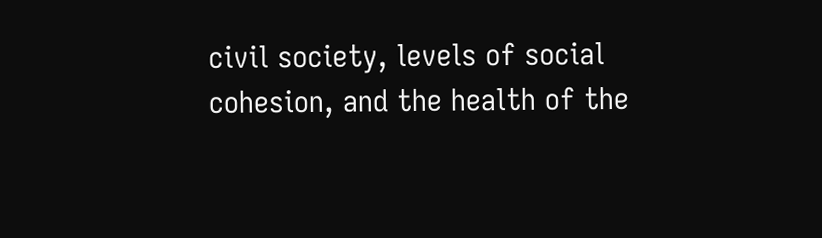civil society, levels of social cohesion, and the health of the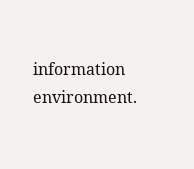information environment.